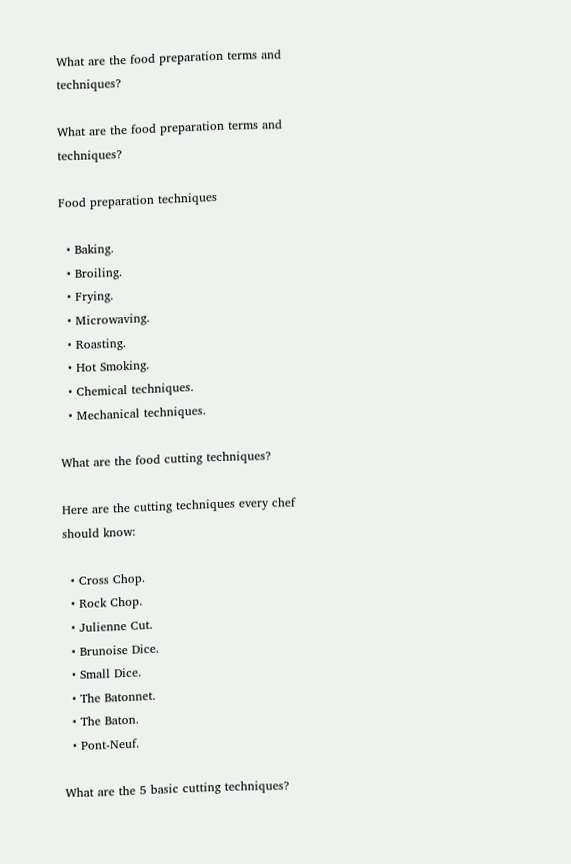What are the food preparation terms and techniques?

What are the food preparation terms and techniques?

Food preparation techniques

  • Baking.
  • Broiling.
  • Frying.
  • Microwaving.
  • Roasting.
  • Hot Smoking.
  • Chemical techniques.
  • Mechanical techniques.

What are the food cutting techniques?

Here are the cutting techniques every chef should know:

  • Cross Chop.
  • Rock Chop.
  • Julienne Cut.
  • Brunoise Dice.
  • Small Dice.
  • The Batonnet.
  • The Baton.
  • Pont-Neuf.

What are the 5 basic cutting techniques?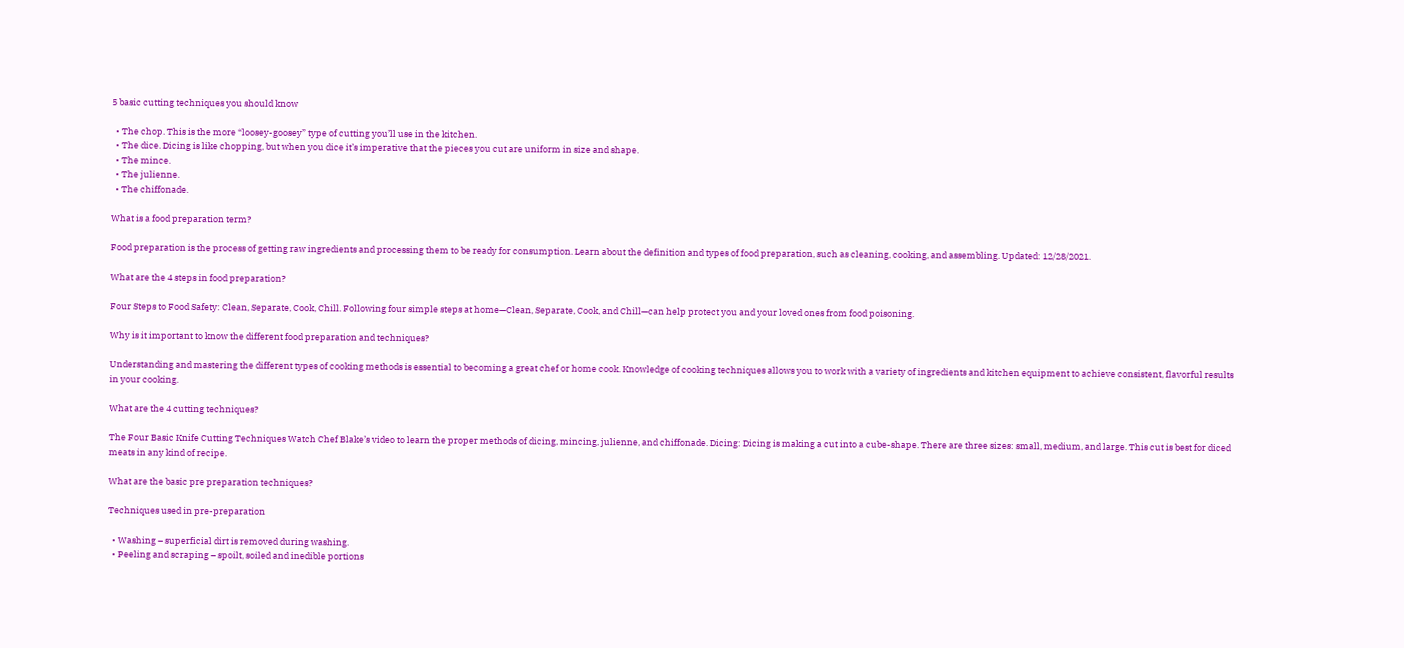5 basic cutting techniques you should know

  • The chop. This is the more “loosey-goosey” type of cutting you’ll use in the kitchen.
  • The dice. Dicing is like chopping, but when you dice it’s imperative that the pieces you cut are uniform in size and shape.
  • The mince.
  • The julienne.
  • The chiffonade.

What is a food preparation term?

Food preparation is the process of getting raw ingredients and processing them to be ready for consumption. Learn about the definition and types of food preparation, such as cleaning, cooking, and assembling. Updated: 12/28/2021.

What are the 4 steps in food preparation?

Four Steps to Food Safety: Clean, Separate, Cook, Chill. Following four simple steps at home—Clean, Separate, Cook, and Chill—can help protect you and your loved ones from food poisoning.

Why is it important to know the different food preparation and techniques?

Understanding and mastering the different types of cooking methods is essential to becoming a great chef or home cook. Knowledge of cooking techniques allows you to work with a variety of ingredients and kitchen equipment to achieve consistent, flavorful results in your cooking.

What are the 4 cutting techniques?

The Four Basic Knife Cutting Techniques Watch Chef Blake’s video to learn the proper methods of dicing, mincing, julienne, and chiffonade. Dicing: Dicing is making a cut into a cube-shape. There are three sizes: small, medium, and large. This cut is best for diced meats in any kind of recipe.

What are the basic pre preparation techniques?

Techniques used in pre-preparation

  • Washing – superficial dirt is removed during washing.
  • Peeling and scraping – spoilt, soiled and inedible portions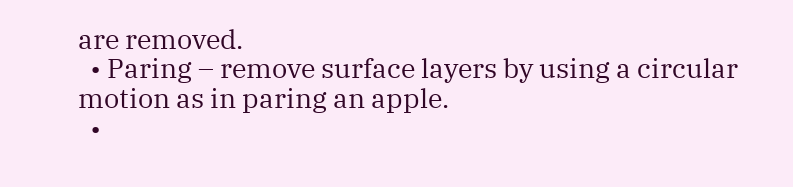are removed.
  • Paring – remove surface layers by using a circular motion as in paring an apple.
  •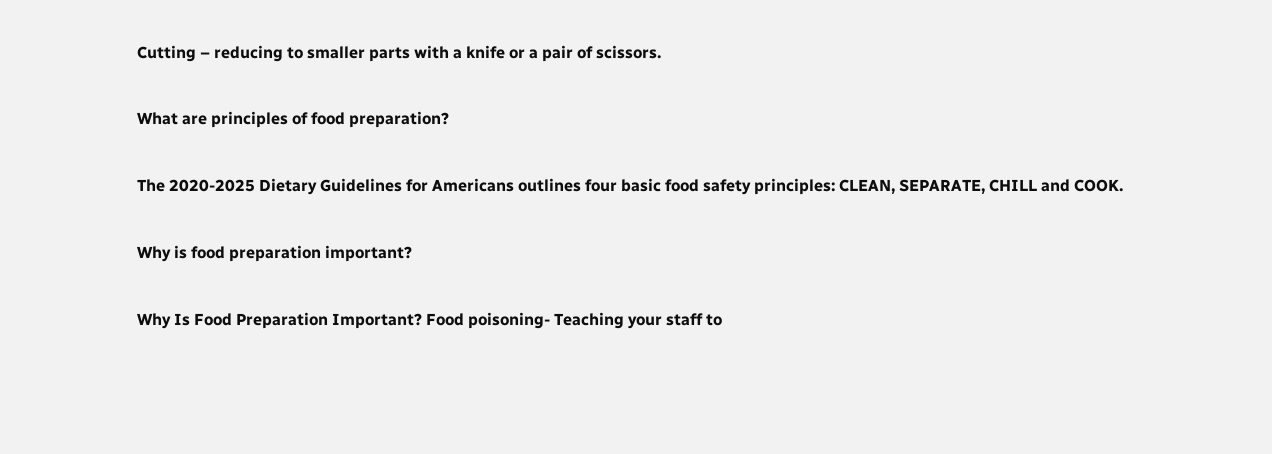Cutting – reducing to smaller parts with a knife or a pair of scissors.

What are principles of food preparation?

The 2020-2025 Dietary Guidelines for Americans outlines four basic food safety principles: CLEAN, SEPARATE, CHILL and COOK.

Why is food preparation important?

Why Is Food Preparation Important? Food poisoning- Teaching your staff to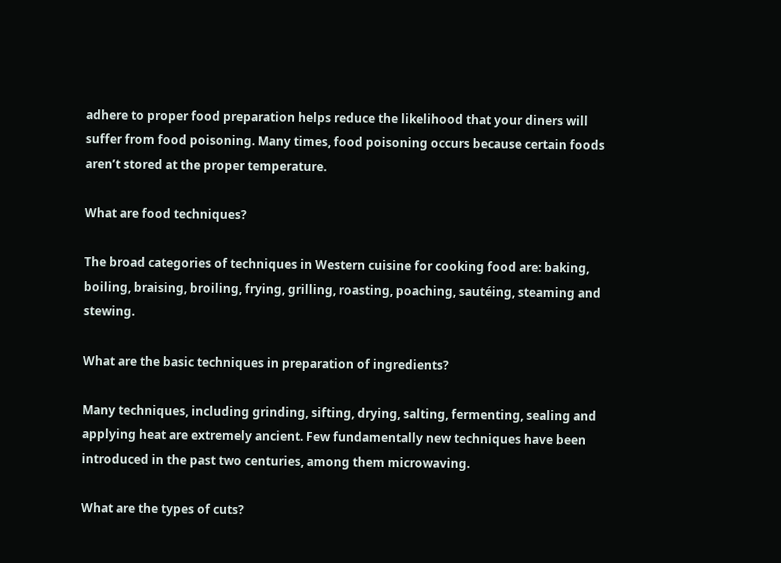adhere to proper food preparation helps reduce the likelihood that your diners will suffer from food poisoning. Many times, food poisoning occurs because certain foods aren’t stored at the proper temperature.

What are food techniques?

The broad categories of techniques in Western cuisine for cooking food are: baking, boiling, braising, broiling, frying, grilling, roasting, poaching, sautéing, steaming and stewing.

What are the basic techniques in preparation of ingredients?

Many techniques, including grinding, sifting, drying, salting, fermenting, sealing and applying heat are extremely ancient. Few fundamentally new techniques have been introduced in the past two centuries, among them microwaving.

What are the types of cuts?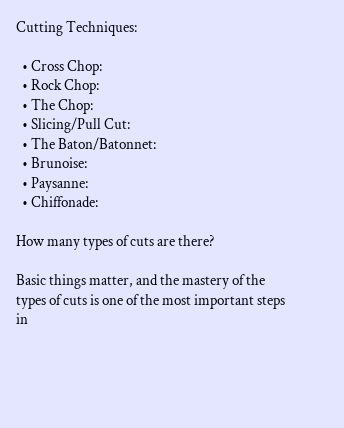Cutting Techniques:

  • Cross Chop:
  • Rock Chop:
  • The Chop:
  • Slicing/Pull Cut:
  • The Baton/Batonnet:
  • Brunoise:
  • Paysanne:
  • Chiffonade:

How many types of cuts are there?

Basic things matter, and the mastery of the types of cuts is one of the most important steps in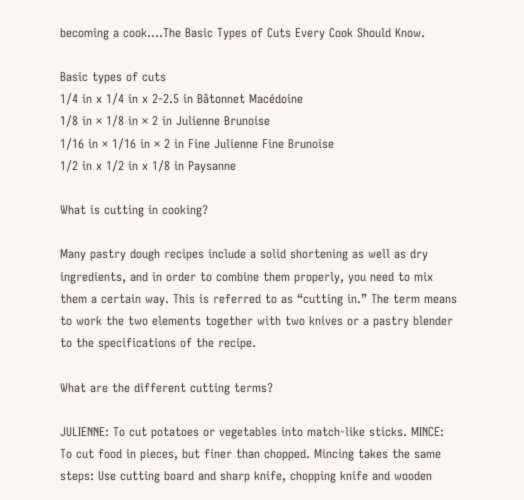becoming a cook….The Basic Types of Cuts Every Cook Should Know.

Basic types of cuts
1/4 in x 1/4 in x 2-2.5 in Bâtonnet Macédoine
1/8 in × 1/8 in × 2 in Julienne Brunoise
1/16 in × 1/16 in × 2 in Fine Julienne Fine Brunoise
1/2 in x 1/2 in x 1/8 in Paysanne

What is cutting in cooking?

Many pastry dough recipes include a solid shortening as well as dry ingredients, and in order to combine them properly, you need to mix them a certain way. This is referred to as “cutting in.” The term means to work the two elements together with two knives or a pastry blender to the specifications of the recipe.

What are the different cutting terms?

JULIENNE: To cut potatoes or vegetables into match-like sticks. MINCE: To cut food in pieces, but finer than chopped. Mincing takes the same steps: Use cutting board and sharp knife, chopping knife and wooden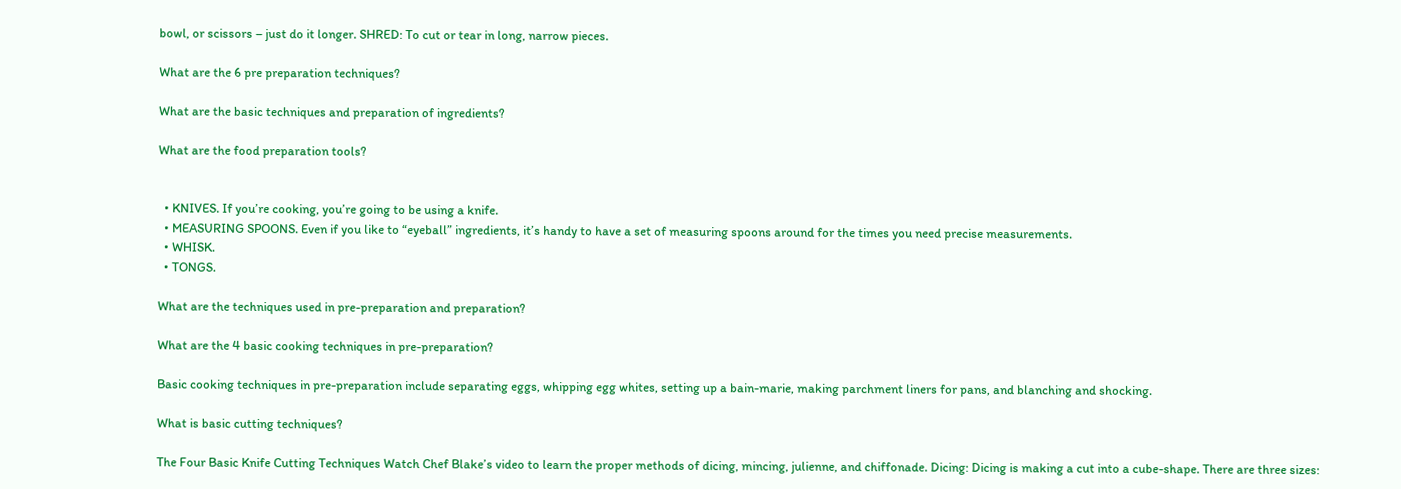bowl, or scissors – just do it longer. SHRED: To cut or tear in long, narrow pieces.

What are the 6 pre preparation techniques?

What are the basic techniques and preparation of ingredients?

What are the food preparation tools?


  • KNIVES. If you’re cooking, you’re going to be using a knife.
  • MEASURING SPOONS. Even if you like to “eyeball” ingredients, it’s handy to have a set of measuring spoons around for the times you need precise measurements.
  • WHISK.
  • TONGS.

What are the techniques used in pre-preparation and preparation?

What are the 4 basic cooking techniques in pre-preparation?

Basic cooking techniques in pre-preparation include separating eggs, whipping egg whites, setting up a bain-marie, making parchment liners for pans, and blanching and shocking.

What is basic cutting techniques?

The Four Basic Knife Cutting Techniques Watch Chef Blake’s video to learn the proper methods of dicing, mincing, julienne, and chiffonade. Dicing: Dicing is making a cut into a cube-shape. There are three sizes: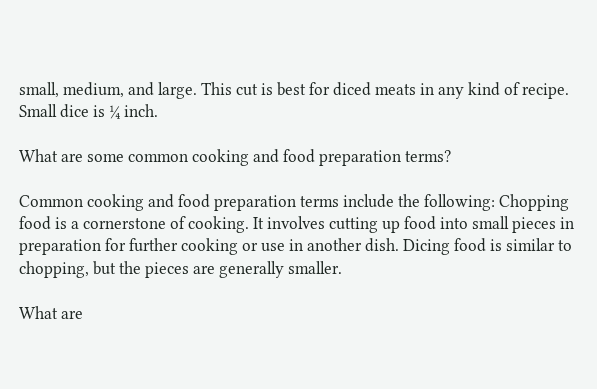small, medium, and large. This cut is best for diced meats in any kind of recipe. Small dice is ¼ inch.

What are some common cooking and food preparation terms?

Common cooking and food preparation terms include the following: Chopping food is a cornerstone of cooking. It involves cutting up food into small pieces in preparation for further cooking or use in another dish. Dicing food is similar to chopping, but the pieces are generally smaller.

What are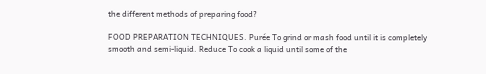the different methods of preparing food?

FOOD PREPARATION TECHNIQUES. Purée To grind or mash food until it is completely smooth and semi-liquid. Reduce To cook a liquid until some of the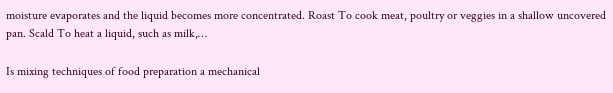moisture evaporates and the liquid becomes more concentrated. Roast To cook meat, poultry or veggies in a shallow uncovered pan. Scald To heat a liquid, such as milk,…

Is mixing techniques of food preparation a mechanical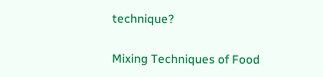technique?

Mixing Techniques of Food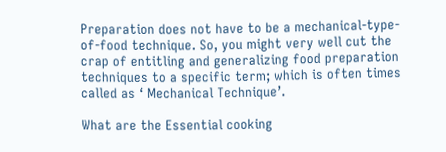Preparation does not have to be a mechanical-type-of-food technique. So, you might very well cut the crap of entitling and generalizing food preparation techniques to a specific term; which is often times called as ‘ Mechanical Technique’.

What are the Essential cooking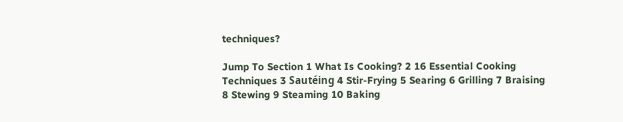techniques?

Jump To Section 1 What Is Cooking? 2 16 Essential Cooking Techniques 3 Sautéing 4 Stir-Frying 5 Searing 6 Grilling 7 Braising 8 Stewing 9 Steaming 10 Baking